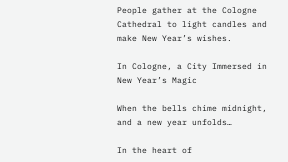People gather at the Cologne Cathedral to light candles and make New Year’s wishes.

In Cologne, a City Immersed in New Year’s Magic

When the bells chime midnight, and a new year unfolds…

In the heart of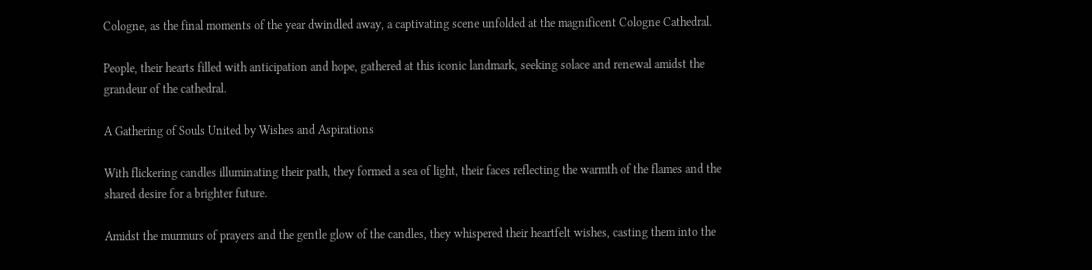Cologne, as the final moments of the year dwindled away, a captivating scene unfolded at the magnificent Cologne Cathedral.

People, their hearts filled with anticipation and hope, gathered at this iconic landmark, seeking solace and renewal amidst the grandeur of the cathedral.

A Gathering of Souls United by Wishes and Aspirations

With flickering candles illuminating their path, they formed a sea of light, their faces reflecting the warmth of the flames and the shared desire for a brighter future.

Amidst the murmurs of prayers and the gentle glow of the candles, they whispered their heartfelt wishes, casting them into the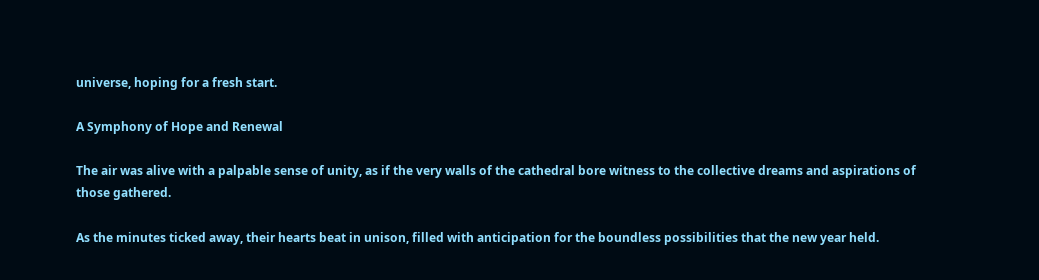universe, hoping for a fresh start.

A Symphony of Hope and Renewal

The air was alive with a palpable sense of unity, as if the very walls of the cathedral bore witness to the collective dreams and aspirations of those gathered.

As the minutes ticked away, their hearts beat in unison, filled with anticipation for the boundless possibilities that the new year held.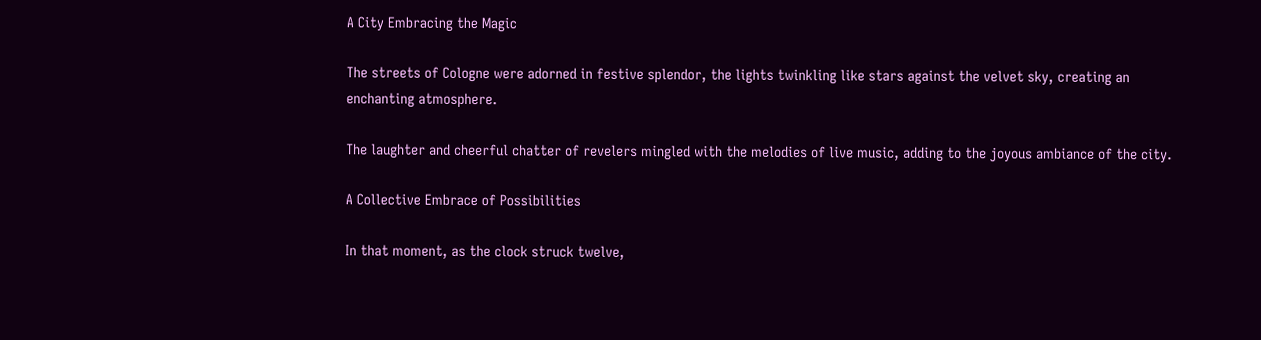A City Embracing the Magic

The streets of Cologne were adorned in festive splendor, the lights twinkling like stars against the velvet sky, creating an enchanting atmosphere.

The laughter and cheerful chatter of revelers mingled with the melodies of live music, adding to the joyous ambiance of the city.

A Collective Embrace of Possibilities

In that moment, as the clock struck twelve,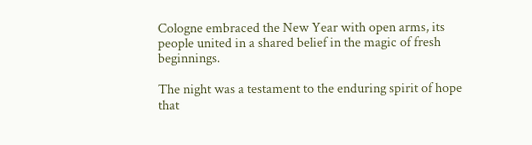Cologne embraced the New Year with open arms, its people united in a shared belief in the magic of fresh beginnings.

The night was a testament to the enduring spirit of hope that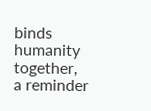binds humanity together, a reminder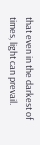that even in the darkest of times, light can prevail.